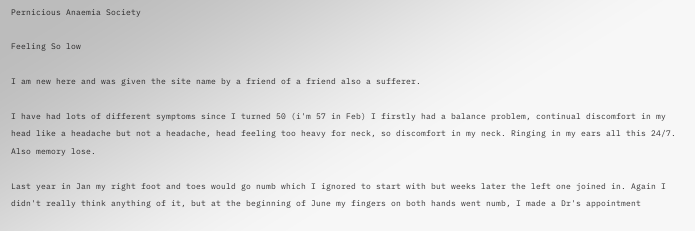Pernicious Anaemia Society

Feeling So low

I am new here and was given the site name by a friend of a friend also a sufferer.

I have had lots of different symptoms since I turned 50 (i'm 57 in Feb) I firstly had a balance problem, continual discomfort in my head like a headache but not a headache, head feeling too heavy for neck, so discomfort in my neck. Ringing in my ears all this 24/7. Also memory lose.

Last year in Jan my right foot and toes would go numb which I ignored to start with but weeks later the left one joined in. Again I didn't really think anything of it, but at the beginning of June my fingers on both hands went numb, I made a Dr's appointment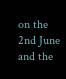on the 2nd June and the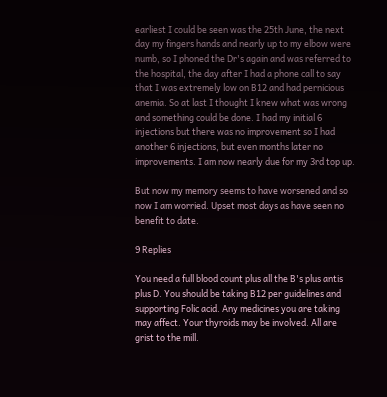earliest I could be seen was the 25th June, the next day my fingers hands and nearly up to my elbow were numb, so I phoned the Dr's again and was referred to the hospital, the day after I had a phone call to say that I was extremely low on B12 and had pernicious anemia. So at last I thought I knew what was wrong and something could be done. I had my initial 6 injections but there was no improvement so I had another 6 injections, but even months later no improvements. I am now nearly due for my 3rd top up.

But now my memory seems to have worsened and so now I am worried. Upset most days as have seen no benefit to date.

9 Replies

You need a full blood count plus all the B's plus antis plus D. You should be taking B12 per guidelines and supporting Folic acid. Any medicines you are taking may affect. Your thyroids may be involved. All are grist to the mill.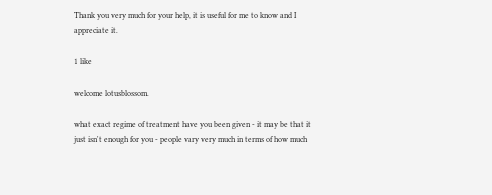Thank you very much for your help, it is useful for me to know and I appreciate it.

1 like

welcome lotusblossom.

what exact regime of treatment have you been given - it may be that it just isn't enough for you - people vary very much in terms of how much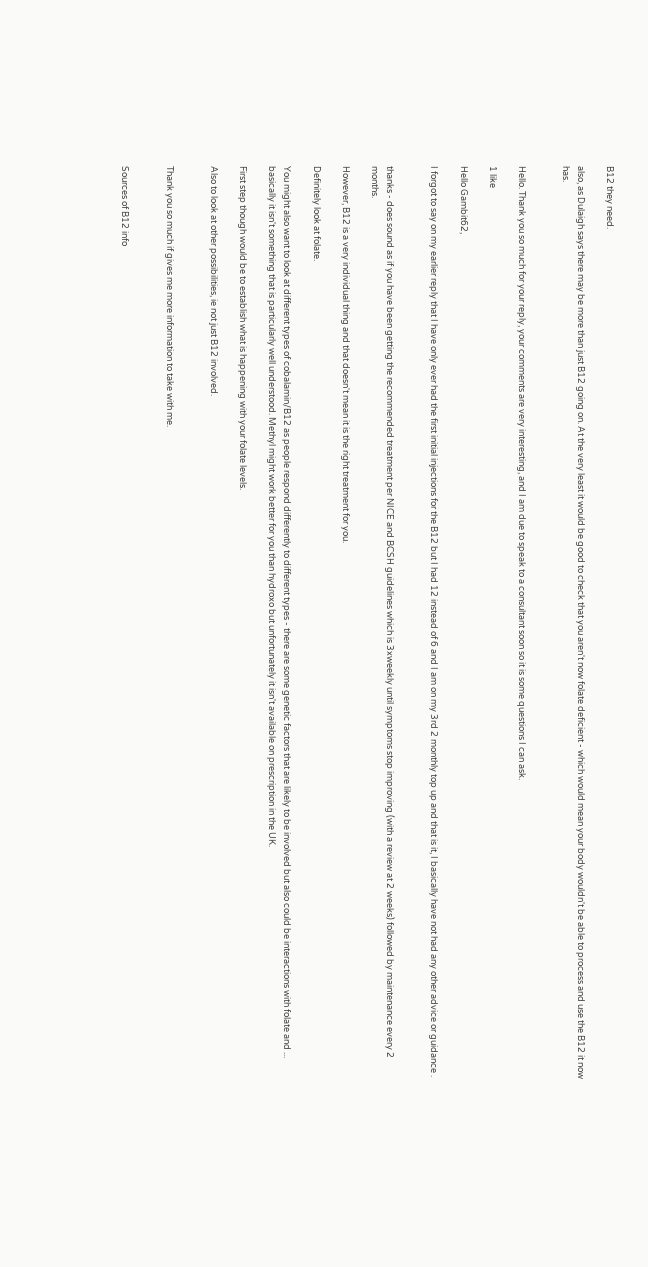B12 they need.

also, as Dulaigh says there may be more than just B12 going on. At the very least it would be good to check that you aren't now folate deficient - which would mean your body wouldn't be able to process and use the B12 it now has.


Hello. Thank you so much for your reply, your comments are very interesting, and I am due to speak to a consultant soon so it is some questions I can ask.

1 like

Hello Gambit62,

I forgot to say on my earlier reply that I have only ever had the first initial injections for the B12 but I had 12 instead of 6 and I am on my 3rd 2 monthly top up and that is it, I basically have not had any other advice or guidance .


thanks - does sound as if you have been getting the recommended treatment per NICE and BCSH guidelines which is 3xweekly until symptoms stop improving (with a review at 2 weeks) followed by maintenance every 2 months.

However, B12 is a very individual thing and that doesn't mean it is the right treatment for you.

Definitely look at folate.

You might also want to look at different types of cobalamin/B12 as people respond differently to different types - there are some genetic factors that are likely to be involved but also could be interactions with folate and ... basically it isn't something that is particularly well understood. Methyl might work better for you than hydroxo but unfortunately it isn't available on prescription in the UK.

First step though would be to establish what is happening with your folate levels.

Also to look at other possibilities, ie not just B12 involved.


Thank you so much if gives me more information to take with me.


Sources of B12 info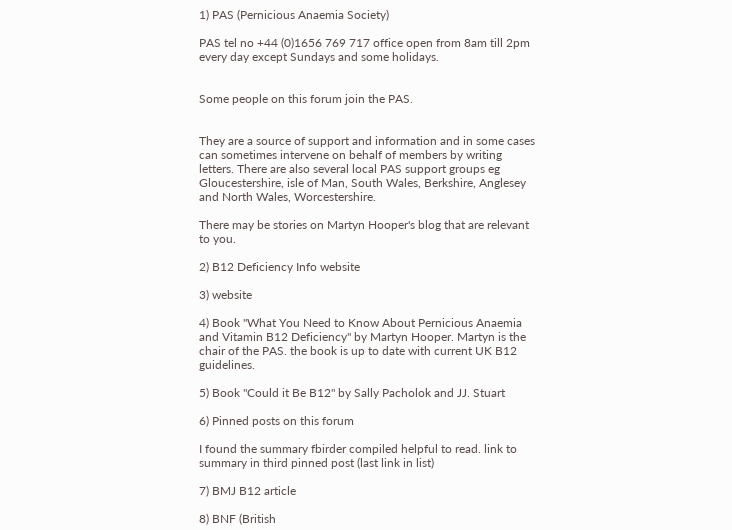1) PAS (Pernicious Anaemia Society)

PAS tel no +44 (0)1656 769 717 office open from 8am till 2pm every day except Sundays and some holidays.


Some people on this forum join the PAS.


They are a source of support and information and in some cases can sometimes intervene on behalf of members by writing letters. There are also several local PAS support groups eg Gloucestershire, isle of Man, South Wales, Berkshire, Anglesey and North Wales, Worcestershire.

There may be stories on Martyn Hooper's blog that are relevant to you.

2) B12 Deficiency Info website

3) website

4) Book "What You Need to Know About Pernicious Anaemia and Vitamin B12 Deficiency" by Martyn Hooper. Martyn is the chair of the PAS. the book is up to date with current UK B12 guidelines.

5) Book "Could it Be B12" by Sally Pacholok and JJ. Stuart

6) Pinned posts on this forum

I found the summary fbirder compiled helpful to read. link to summary in third pinned post (last link in list)

7) BMJ B12 article

8) BNF (British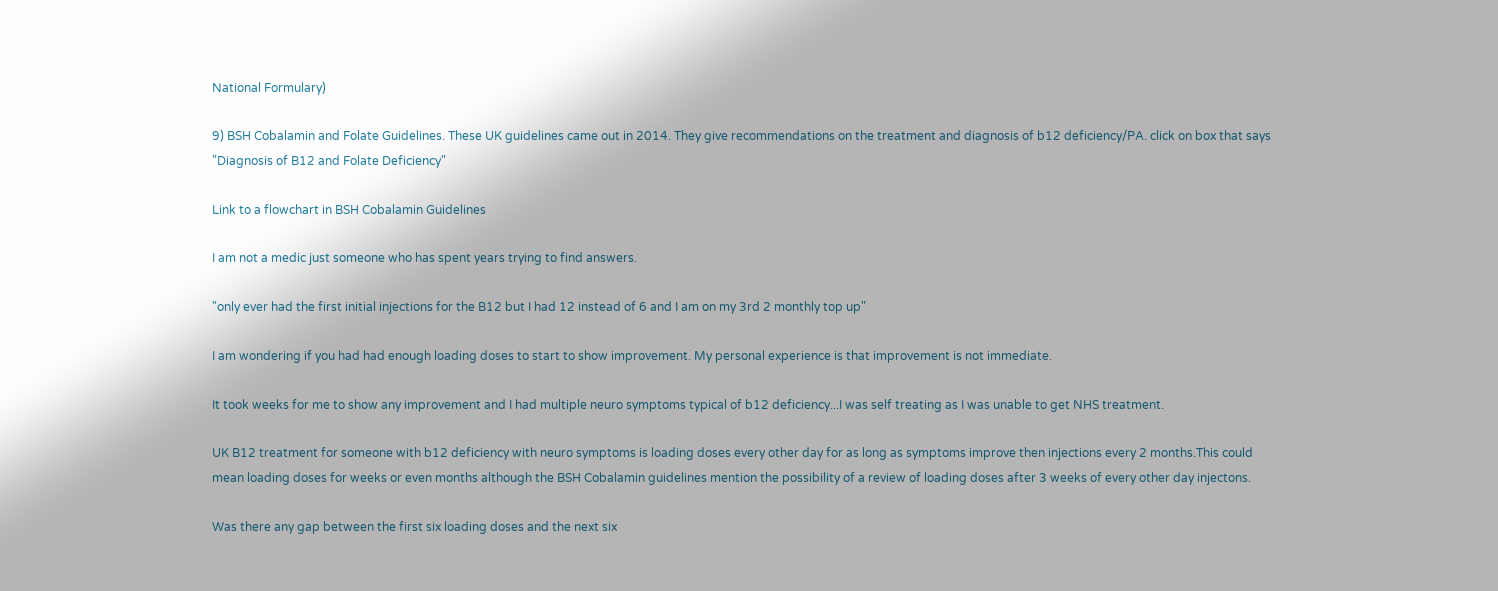National Formulary)

9) BSH Cobalamin and Folate Guidelines. These UK guidelines came out in 2014. They give recommendations on the treatment and diagnosis of b12 deficiency/PA. click on box that says "Diagnosis of B12 and Folate Deficiency"

Link to a flowchart in BSH Cobalamin Guidelines

I am not a medic just someone who has spent years trying to find answers.

"only ever had the first initial injections for the B12 but I had 12 instead of 6 and I am on my 3rd 2 monthly top up"

I am wondering if you had had enough loading doses to start to show improvement. My personal experience is that improvement is not immediate.

It took weeks for me to show any improvement and I had multiple neuro symptoms typical of b12 deficiency...I was self treating as I was unable to get NHS treatment.

UK B12 treatment for someone with b12 deficiency with neuro symptoms is loading doses every other day for as long as symptoms improve then injections every 2 months.This could mean loading doses for weeks or even months although the BSH Cobalamin guidelines mention the possibility of a review of loading doses after 3 weeks of every other day injectons.

Was there any gap between the first six loading doses and the next six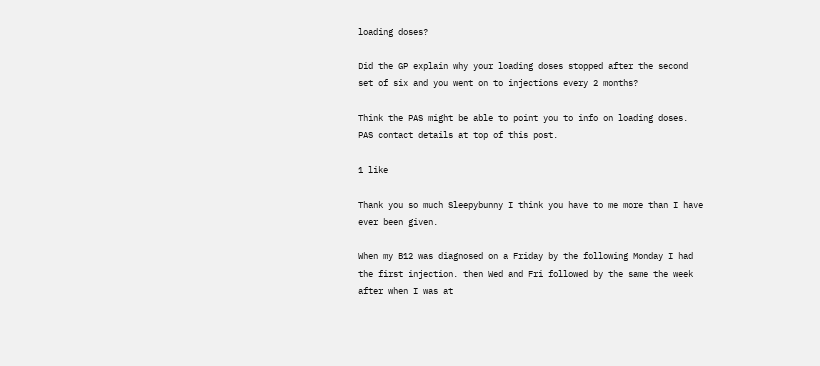loading doses?

Did the GP explain why your loading doses stopped after the second set of six and you went on to injections every 2 months?

Think the PAS might be able to point you to info on loading doses. PAS contact details at top of this post.

1 like

Thank you so much Sleepybunny I think you have to me more than I have ever been given.

When my B12 was diagnosed on a Friday by the following Monday I had the first injection. then Wed and Fri followed by the same the week after when I was at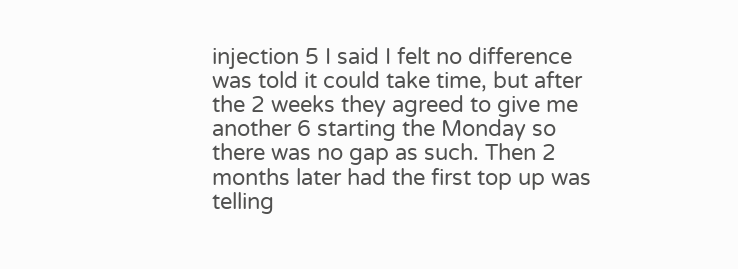injection 5 I said I felt no difference was told it could take time, but after the 2 weeks they agreed to give me another 6 starting the Monday so there was no gap as such. Then 2 months later had the first top up was telling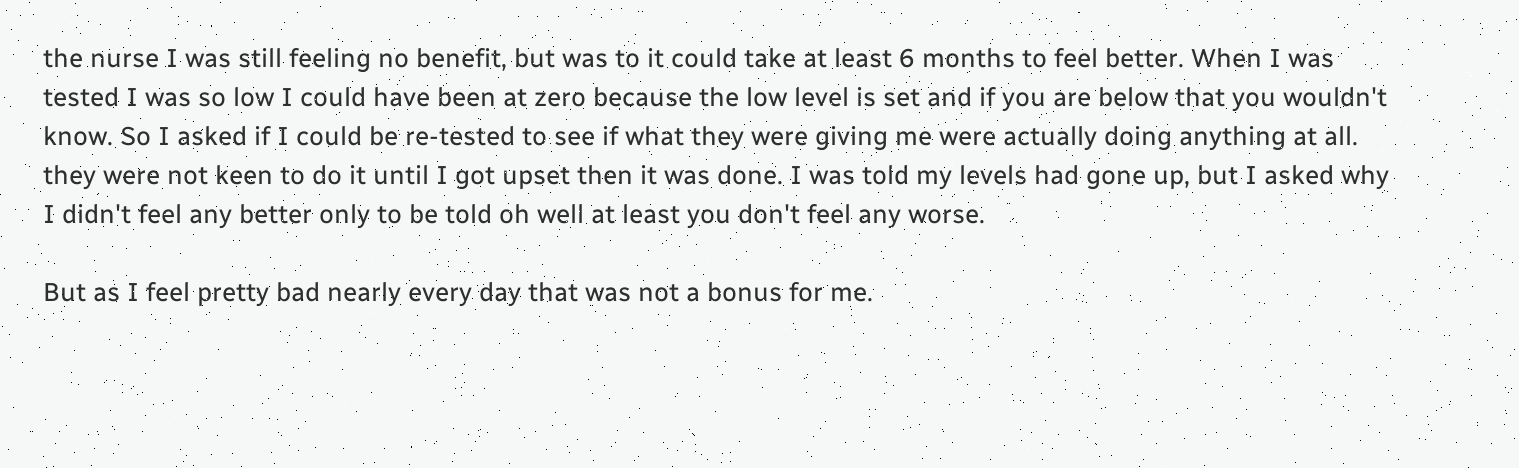the nurse I was still feeling no benefit, but was to it could take at least 6 months to feel better. When I was tested I was so low I could have been at zero because the low level is set and if you are below that you wouldn't know. So I asked if I could be re-tested to see if what they were giving me were actually doing anything at all. they were not keen to do it until I got upset then it was done. I was told my levels had gone up, but I asked why I didn't feel any better only to be told oh well at least you don't feel any worse.

But as I feel pretty bad nearly every day that was not a bonus for me.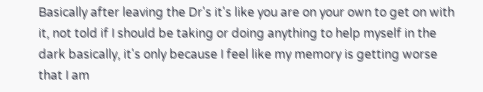Basically after leaving the Dr's it's like you are on your own to get on with it, not told if I should be taking or doing anything to help myself in the dark basically, it's only because I feel like my memory is getting worse that I am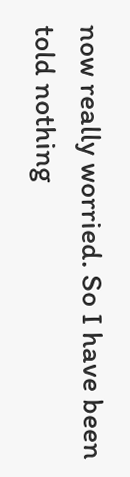now really worried. So I have been told nothing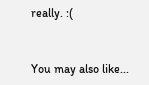really. :(


You may also like...